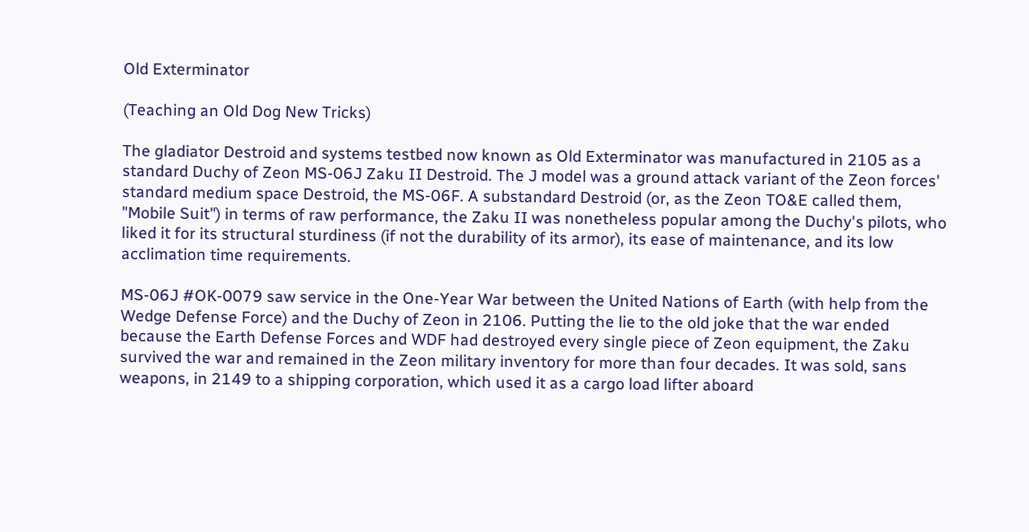Old Exterminator

(Teaching an Old Dog New Tricks)

The gladiator Destroid and systems testbed now known as Old Exterminator was manufactured in 2105 as a standard Duchy of Zeon MS-06J Zaku II Destroid. The J model was a ground attack variant of the Zeon forces' standard medium space Destroid, the MS-06F. A substandard Destroid (or, as the Zeon TO&E called them, "Mobile Suit") in terms of raw performance, the Zaku II was nonetheless popular among the Duchy's pilots, who liked it for its structural sturdiness (if not the durability of its armor), its ease of maintenance, and its low acclimation time requirements.

MS-06J #OK-0079 saw service in the One-Year War between the United Nations of Earth (with help from the Wedge Defense Force) and the Duchy of Zeon in 2106. Putting the lie to the old joke that the war ended because the Earth Defense Forces and WDF had destroyed every single piece of Zeon equipment, the Zaku survived the war and remained in the Zeon military inventory for more than four decades. It was sold, sans weapons, in 2149 to a shipping corporation, which used it as a cargo load lifter aboard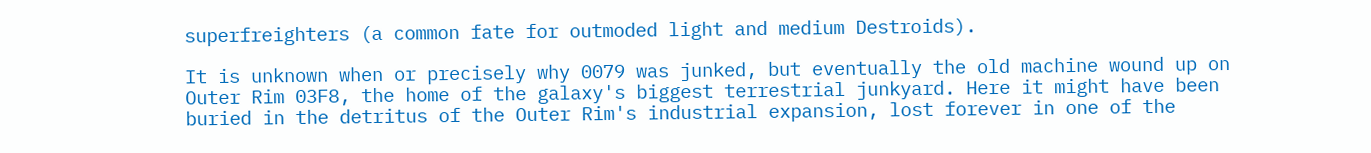superfreighters (a common fate for outmoded light and medium Destroids).

It is unknown when or precisely why 0079 was junked, but eventually the old machine wound up on Outer Rim 03F8, the home of the galaxy's biggest terrestrial junkyard. Here it might have been buried in the detritus of the Outer Rim's industrial expansion, lost forever in one of the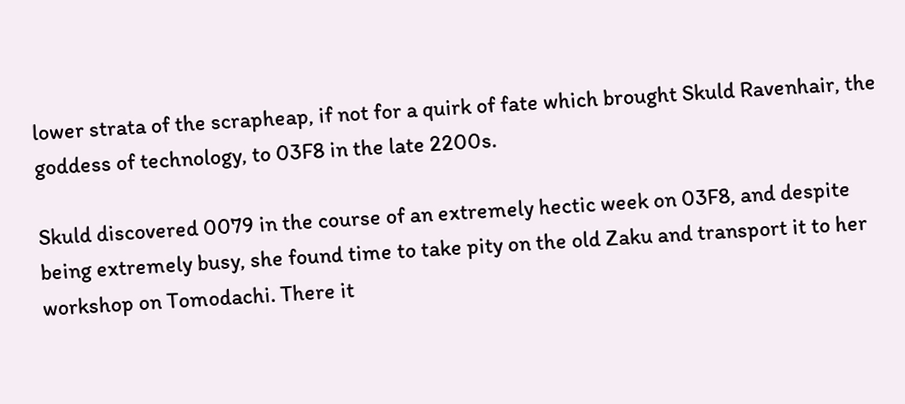lower strata of the scrapheap, if not for a quirk of fate which brought Skuld Ravenhair, the goddess of technology, to 03F8 in the late 2200s.

Skuld discovered 0079 in the course of an extremely hectic week on 03F8, and despite being extremely busy, she found time to take pity on the old Zaku and transport it to her workshop on Tomodachi. There it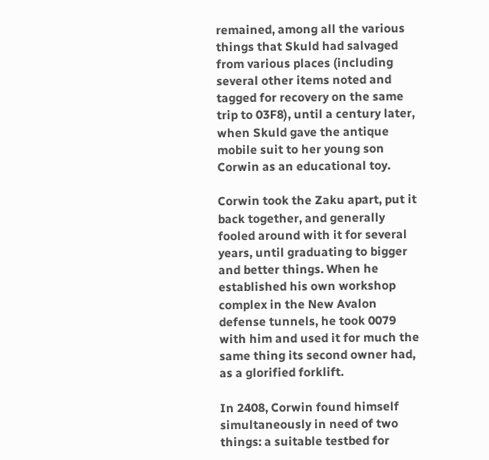remained, among all the various things that Skuld had salvaged from various places (including several other items noted and tagged for recovery on the same trip to 03F8), until a century later, when Skuld gave the antique mobile suit to her young son Corwin as an educational toy.

Corwin took the Zaku apart, put it back together, and generally fooled around with it for several years, until graduating to bigger and better things. When he established his own workshop complex in the New Avalon defense tunnels, he took 0079 with him and used it for much the same thing its second owner had, as a glorified forklift.

In 2408, Corwin found himself simultaneously in need of two things: a suitable testbed for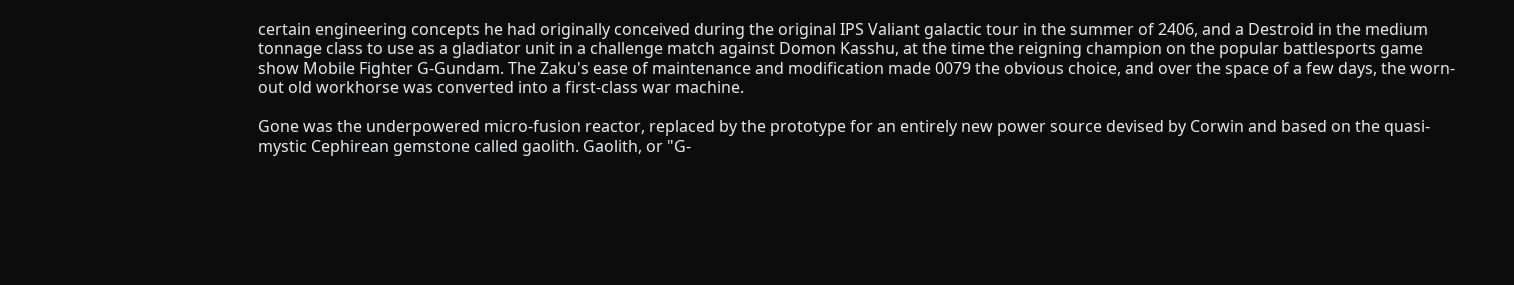certain engineering concepts he had originally conceived during the original IPS Valiant galactic tour in the summer of 2406, and a Destroid in the medium tonnage class to use as a gladiator unit in a challenge match against Domon Kasshu, at the time the reigning champion on the popular battlesports game show Mobile Fighter G-Gundam. The Zaku's ease of maintenance and modification made 0079 the obvious choice, and over the space of a few days, the worn-out old workhorse was converted into a first-class war machine.

Gone was the underpowered micro-fusion reactor, replaced by the prototype for an entirely new power source devised by Corwin and based on the quasi-mystic Cephirean gemstone called gaolith. Gaolith, or "G-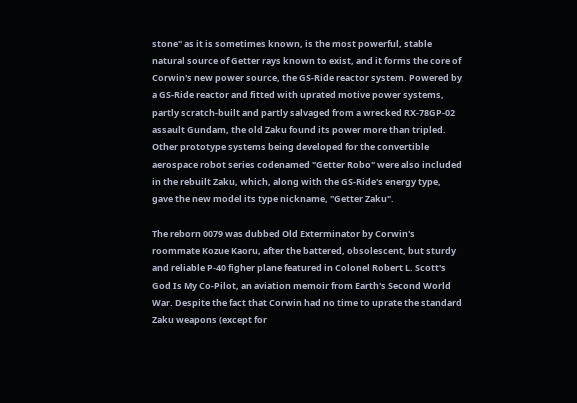stone" as it is sometimes known, is the most powerful, stable natural source of Getter rays known to exist, and it forms the core of Corwin's new power source, the GS-Ride reactor system. Powered by a GS-Ride reactor and fitted with uprated motive power systems, partly scratch-built and partly salvaged from a wrecked RX-78GP-02 assault Gundam, the old Zaku found its power more than tripled. Other prototype systems being developed for the convertible aerospace robot series codenamed "Getter Robo" were also included in the rebuilt Zaku, which, along with the GS-Ride's energy type, gave the new model its type nickname, "Getter Zaku".

The reborn 0079 was dubbed Old Exterminator by Corwin's roommate Kozue Kaoru, after the battered, obsolescent, but sturdy and reliable P-40 figher plane featured in Colonel Robert L. Scott's God Is My Co-Pilot, an aviation memoir from Earth's Second World War. Despite the fact that Corwin had no time to uprate the standard Zaku weapons (except for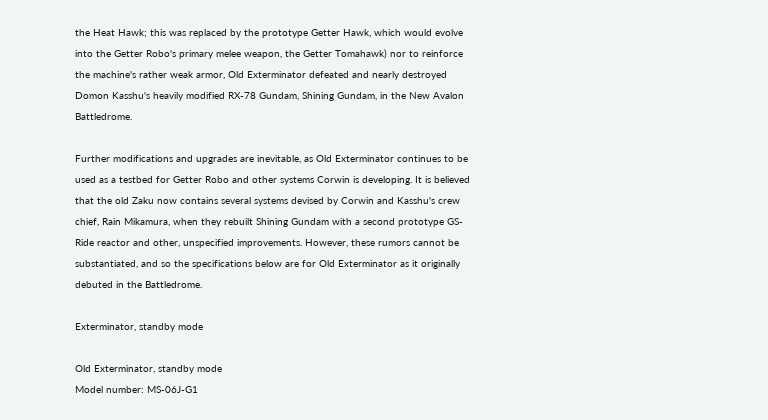the Heat Hawk; this was replaced by the prototype Getter Hawk, which would evolve into the Getter Robo's primary melee weapon, the Getter Tomahawk) nor to reinforce the machine's rather weak armor, Old Exterminator defeated and nearly destroyed Domon Kasshu's heavily modified RX-78 Gundam, Shining Gundam, in the New Avalon Battledrome.

Further modifications and upgrades are inevitable, as Old Exterminator continues to be used as a testbed for Getter Robo and other systems Corwin is developing. It is believed that the old Zaku now contains several systems devised by Corwin and Kasshu's crew chief, Rain Mikamura, when they rebuilt Shining Gundam with a second prototype GS-Ride reactor and other, unspecified improvements. However, these rumors cannot be substantiated, and so the specifications below are for Old Exterminator as it originally debuted in the Battledrome.

Exterminator, standby mode

Old Exterminator, standby mode
Model number: MS-06J-G1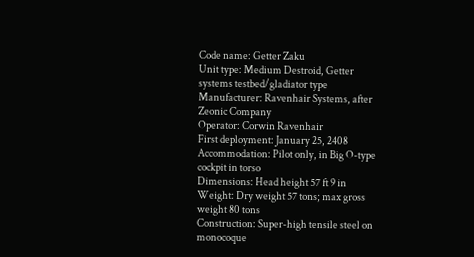Code name: Getter Zaku
Unit type: Medium Destroid, Getter systems testbed/gladiator type
Manufacturer: Ravenhair Systems, after Zeonic Company
Operator: Corwin Ravenhair
First deployment: January 25, 2408
Accommodation: Pilot only, in Big O-type cockpit in torso
Dimensions: Head height 57 ft 9 in
Weight: Dry weight 57 tons; max gross weight 80 tons
Construction: Super-high tensile steel on monocoque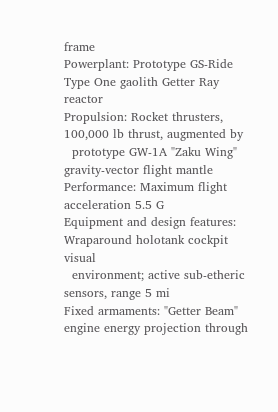frame
Powerplant: Prototype GS-Ride Type One gaolith Getter Ray reactor
Propulsion: Rocket thrusters, 100,000 lb thrust, augmented by
  prototype GW-1A "Zaku Wing" gravity-vector flight mantle
Performance: Maximum flight acceleration 5.5 G
Equipment and design features: Wraparound holotank cockpit visual
  environment; active sub-etheric sensors, range 5 mi
Fixed armaments: "Getter Beam" engine energy projection through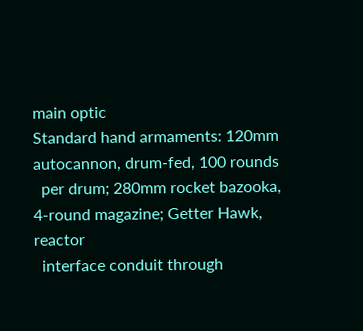main optic
Standard hand armaments: 120mm autocannon, drum-fed, 100 rounds
  per drum; 280mm rocket bazooka, 4-round magazine; Getter Hawk, reactor
  interface conduit through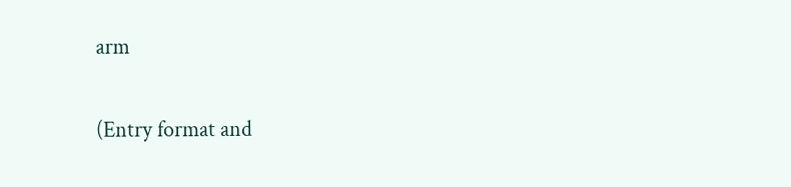arm

(Entry format and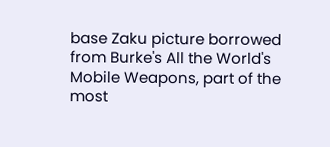base Zaku picture borrowed from Burke's All the World's Mobile Weapons, part of the most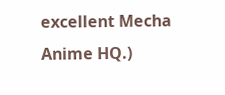excellent Mecha Anime HQ.)